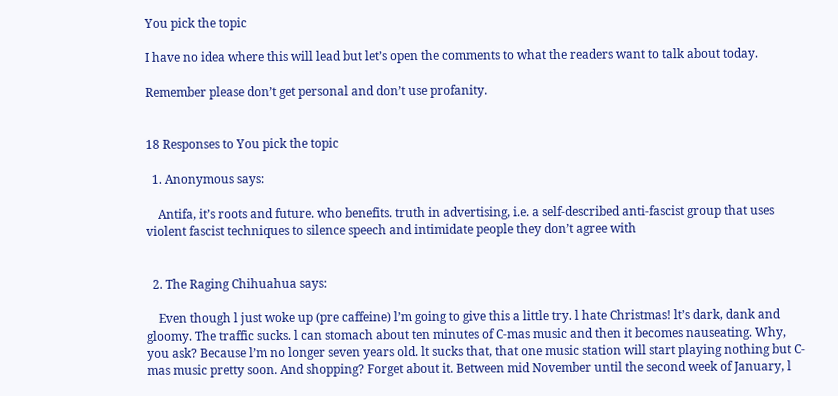You pick the topic

I have no idea where this will lead but let’s open the comments to what the readers want to talk about today.

Remember please don’t get personal and don’t use profanity.


18 Responses to You pick the topic

  1. Anonymous says:

    Antifa, it’s roots and future. who benefits. truth in advertising, i.e. a self-described anti-fascist group that uses violent fascist techniques to silence speech and intimidate people they don’t agree with


  2. The Raging Chihuahua says:

    Even though l just woke up (pre caffeine) l’m going to give this a little try. l hate Christmas! lt’s dark, dank and gloomy. The traffic sucks. l can stomach about ten minutes of C-mas music and then it becomes nauseating. Why, you ask? Because l’m no longer seven years old. lt sucks that, that one music station will start playing nothing but C-mas music pretty soon. And shopping? Forget about it. Between mid November until the second week of January, l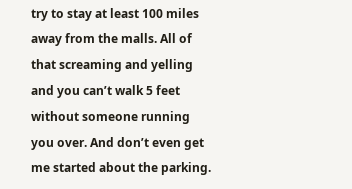try to stay at least 100 miles away from the malls. All of that screaming and yelling and you can’t walk 5 feet without someone running you over. And don’t even get me started about the parking.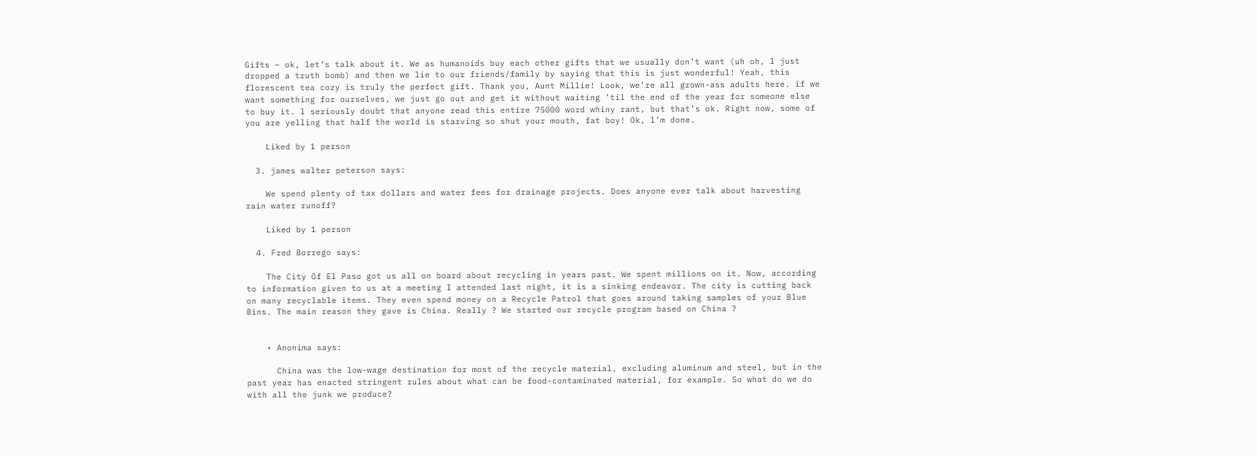Gifts – ok, let’s talk about it. We as humanoids buy each other gifts that we usually don’t want (uh oh, l just dropped a truth bomb) and then we lie to our friends/family by saying that this is just wonderful! Yeah, this florescent tea cozy is truly the perfect gift. Thank you, Aunt Millie! Look, we’re all grown-ass adults here. if we want something for ourselves, we just go out and get it without waiting ’til the end of the year for someone else to buy it. l seriously doubt that anyone read this entire 75000 word whiny rant, but that’s ok. Right now, some of you are yelling that half the world is starving so shut your mouth, fat boy! Ok, l’m done.

    Liked by 1 person

  3. james walter peterson says:

    We spend plenty of tax dollars and water fees for drainage projects. Does anyone ever talk about harvesting rain water runoff?

    Liked by 1 person

  4. Fred Borrego says:

    The City Of El Paso got us all on board about recycling in years past. We spent millions on it. Now, according to information given to us at a meeting I attended last night, it is a sinking endeavor. The city is cutting back on many recyclable items. They even spend money on a Recycle Patrol that goes around taking samples of your Blue Bins. The main reason they gave is China. Really ? We started our recycle program based on China ?


    • Anonima says:

      China was the low-wage destination for most of the recycle material, excluding aluminum and steel, but in the past year has enacted stringent rules about what can be food-contaminated material, for example. So what do we do with all the junk we produce?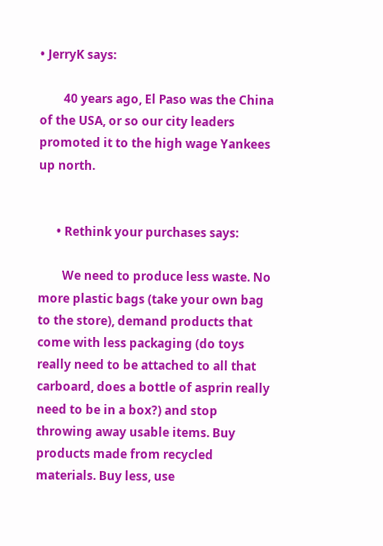• JerryK says:

        40 years ago, El Paso was the China of the USA, or so our city leaders promoted it to the high wage Yankees up north.


      • Rethink your purchases says:

        We need to produce less waste. No more plastic bags (take your own bag to the store), demand products that come with less packaging (do toys really need to be attached to all that carboard, does a bottle of asprin really need to be in a box?) and stop throwing away usable items. Buy products made from recycled materials. Buy less, use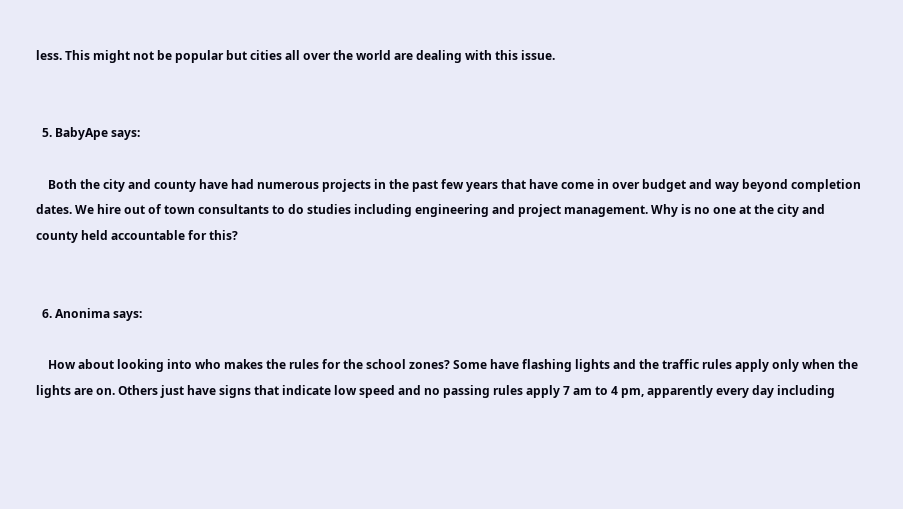less. This might not be popular but cities all over the world are dealing with this issue.


  5. BabyApe says:

    Both the city and county have had numerous projects in the past few years that have come in over budget and way beyond completion dates. We hire out of town consultants to do studies including engineering and project management. Why is no one at the city and county held accountable for this?


  6. Anonima says:

    How about looking into who makes the rules for the school zones? Some have flashing lights and the traffic rules apply only when the lights are on. Others just have signs that indicate low speed and no passing rules apply 7 am to 4 pm, apparently every day including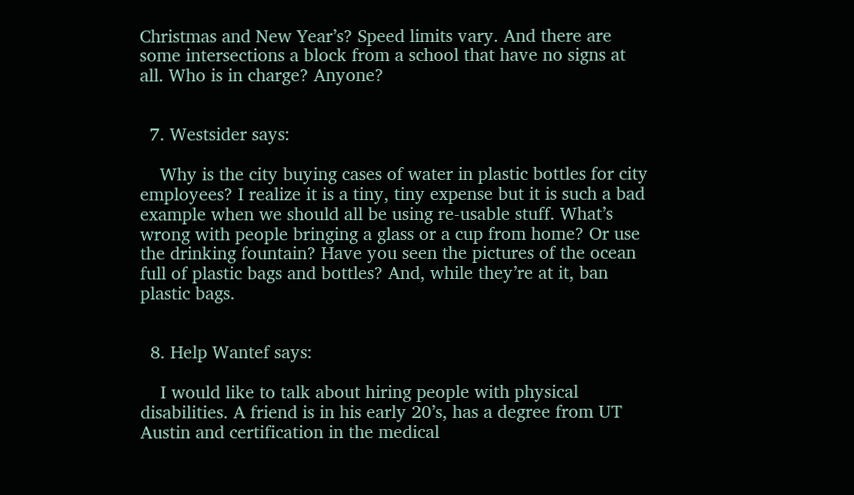Christmas and New Year’s? Speed limits vary. And there are some intersections a block from a school that have no signs at all. Who is in charge? Anyone?


  7. Westsider says:

    Why is the city buying cases of water in plastic bottles for city employees? I realize it is a tiny, tiny expense but it is such a bad example when we should all be using re-usable stuff. What’s wrong with people bringing a glass or a cup from home? Or use the drinking fountain? Have you seen the pictures of the ocean full of plastic bags and bottles? And, while they’re at it, ban plastic bags.


  8. Help Wantef says:

    I would like to talk about hiring people with physical disabilities. A friend is in his early 20’s, has a degree from UT Austin and certification in the medical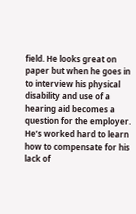field. He looks great on paper but when he goes in to interview his physical disability and use of a hearing aid becomes a question for the employer. He’s worked hard to learn how to compensate for his lack of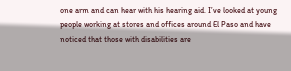one arm and can hear with his hearing aid. I’ve looked at young people working at stores and offices around El Paso and have noticed that those with disabilities are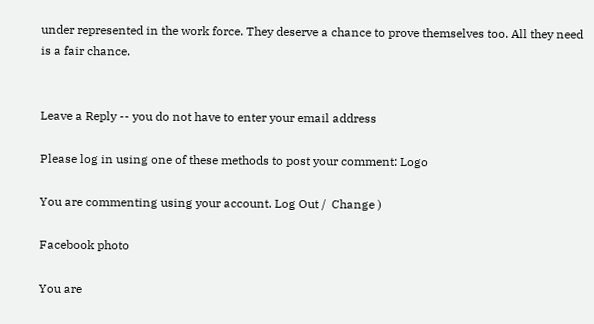under represented in the work force. They deserve a chance to prove themselves too. All they need is a fair chance.


Leave a Reply -- you do not have to enter your email address

Please log in using one of these methods to post your comment: Logo

You are commenting using your account. Log Out /  Change )

Facebook photo

You are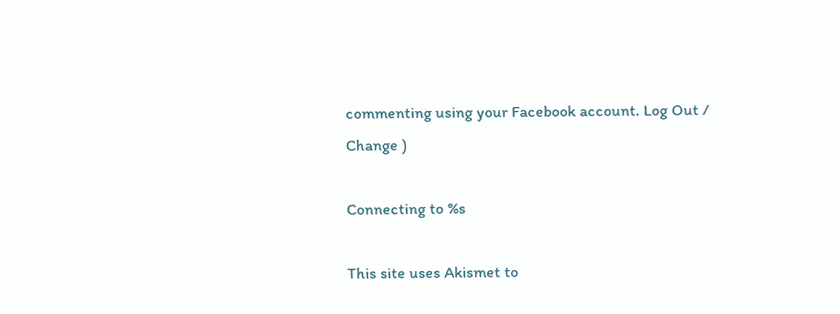commenting using your Facebook account. Log Out /  Change )

Connecting to %s

This site uses Akismet to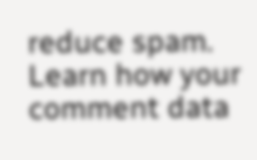reduce spam. Learn how your comment data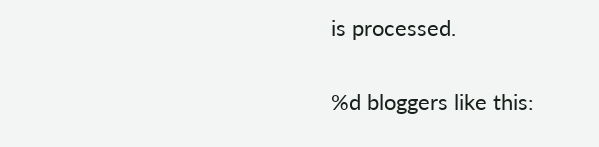is processed.

%d bloggers like this: